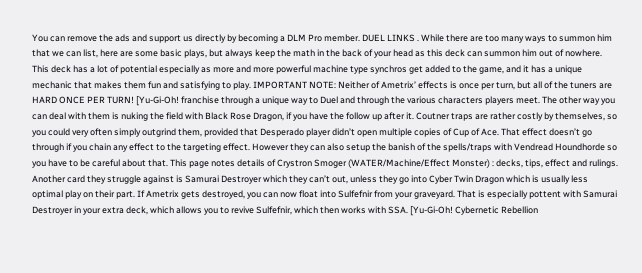You can remove the ads and support us directly by becoming a DLM Pro member. DUEL LINKS . While there are too many ways to summon him that we can list, here are some basic plays, but always keep the math in the back of your head as this deck can summon him out of nowhere. This deck has a lot of potential especially as more and more powerful machine type synchros get added to the game, and it has a unique mechanic that makes them fun and satisfying to play. IMPORTANT NOTE: Neither of Ametrix’ effects is once per turn, but all of the tuners are HARD ONCE PER TURN! [Yu-Gi-Oh! franchise through a unique way to Duel and through the various characters players meet. The other way you can deal with them is nuking the field with Black Rose Dragon, if you have the follow up after it. Coutner traps are rather costly by themselves, so you could very often simply outgrind them, provided that Desperado player didn’t open multiple copies of Cup of Ace. That effect doesn’t go through if you chain any effect to the targeting effect. However they can also setup the banish of the spells/traps with Vendread Houndhorde so you have to be careful about that. This page notes details of Crystron Smoger (WATER/Machine/Effect Monster) : decks, tips, effect and rulings. Another card they struggle against is Samurai Destroyer which they can’t out, unless they go into Cyber Twin Dragon which is usually less optimal play on their part. If Ametrix gets destroyed, you can now float into Sulfefnir from your graveyard. That is especially pottent with Samurai Destroyer in your extra deck, which allows you to revive Sulfefnir, which then works with SSA. [Yu-Gi-Oh! Cybernetic Rebellion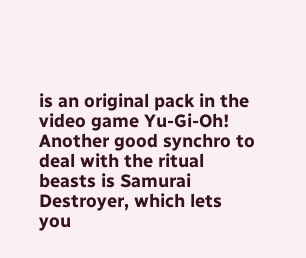is an original pack in the video game Yu-Gi-Oh! Another good synchro to deal with the ritual beasts is Samurai Destroyer, which lets you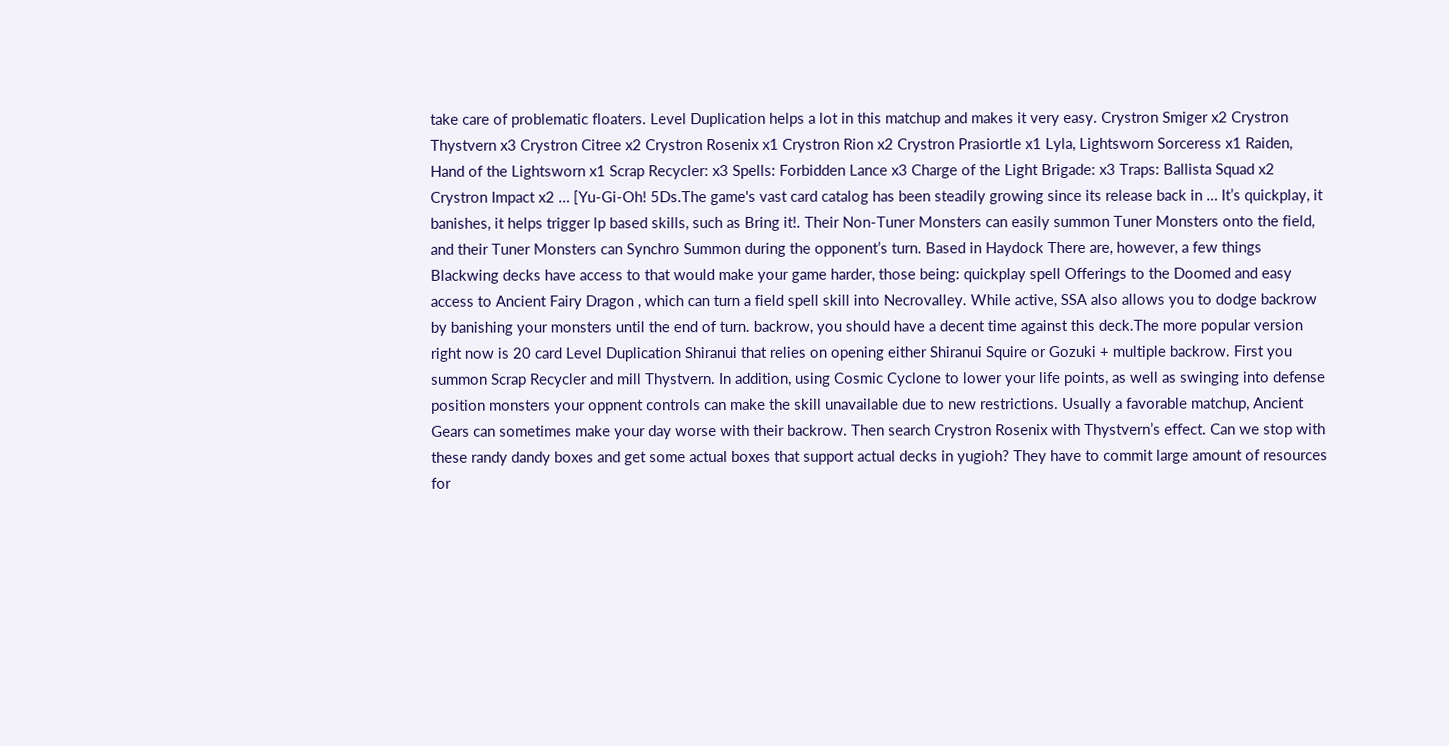take care of problematic floaters. Level Duplication helps a lot in this matchup and makes it very easy. Crystron Smiger x2 Crystron Thystvern x3 Crystron Citree x2 Crystron Rosenix x1 Crystron Rion x2 Crystron Prasiortle x1 Lyla, Lightsworn Sorceress x1 Raiden, Hand of the Lightsworn x1 Scrap Recycler: x3 Spells: Forbidden Lance x3 Charge of the Light Brigade: x3 Traps: Ballista Squad x2 Crystron Impact x2 … [Yu-Gi-Oh! 5Ds.The game's vast card catalog has been steadily growing since its release back in … It’s quickplay, it banishes, it helps trigger lp based skills, such as Bring it!. Their Non-Tuner Monsters can easily summon Tuner Monsters onto the field, and their Tuner Monsters can Synchro Summon during the opponent’s turn. Based in Haydock There are, however, a few things Blackwing decks have access to that would make your game harder, those being: quickplay spell Offerings to the Doomed and easy access to Ancient Fairy Dragon , which can turn a field spell skill into Necrovalley. While active, SSA also allows you to dodge backrow by banishing your monsters until the end of turn. backrow, you should have a decent time against this deck.The more popular version right now is 20 card Level Duplication Shiranui that relies on opening either Shiranui Squire or Gozuki + multiple backrow. First you summon Scrap Recycler and mill Thystvern. In addition, using Cosmic Cyclone to lower your life points, as well as swinging into defense position monsters your oppnent controls can make the skill unavailable due to new restrictions. Usually a favorable matchup, Ancient Gears can sometimes make your day worse with their backrow. Then search Crystron Rosenix with Thystvern’s effect. Can we stop with these randy dandy boxes and get some actual boxes that support actual decks in yugioh? They have to commit large amount of resources for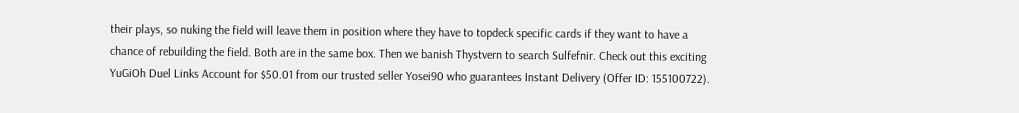their plays, so nuking the field will leave them in position where they have to topdeck specific cards if they want to have a chance of rebuilding the field. Both are in the same box. Then we banish Thystvern to search Sulfefnir. Check out this exciting YuGiOh Duel Links Account for $50.01 from our trusted seller Yosei90 who guarantees Instant Delivery (Offer ID: 155100722).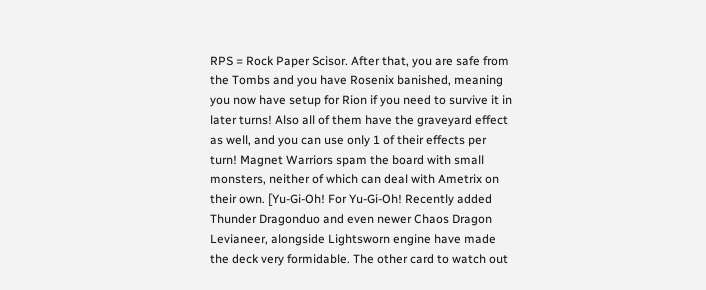RPS = Rock Paper Scisor. After that, you are safe from the Tombs and you have Rosenix banished, meaning you now have setup for Rion if you need to survive it in later turns! Also all of them have the graveyard effect as well, and you can use only 1 of their effects per turn! Magnet Warriors spam the board with small monsters, neither of which can deal with Ametrix on their own. [Yu-Gi-Oh! For Yu-Gi-Oh! Recently added Thunder Dragonduo and even newer Chaos Dragon Levianeer, alongside Lightsworn engine have made the deck very formidable. The other card to watch out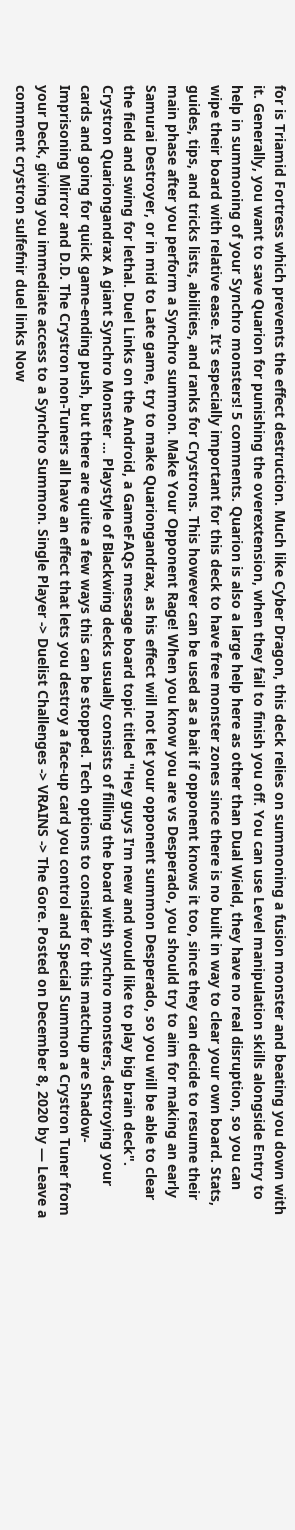for is Triamid Fortress which prevents the effect destruction. Much like Cyber Dragon, this deck relies on summoning a fusion monster and beating you down with it. Generally, you want to save Quarion for punishing the overextension, when they fail to finish you off. You can use Level manipulation skills alongside Entry to help in summoning of your Synchro monsters! 5 comments. Quarion is also a large help here as other than Dual Wield, they have no real disruption, so you can wipe their board with relative ease. It’s especially important for this deck to have free monster zones since there is no built in way to clear your own board. Stats, guides, tips, and tricks lists, abilities, and ranks for Crystrons. This however can be used as a bait if opponent knows it too, since they can decide to resume their main phase after you perform a Synchro summon. Make Your Opponent Rage! When you know you are vs Desperado, you should try to aim for making an early Samurai Destroyer, or in mid to Late game, try to make Quariongandrax, as his effect will not let your opponent summon Desperado, so you will be able to clear the field and swing for lethal. Duel Links on the Android, a GameFAQs message board topic titled "Hey guys I'm new and would like to play big brain deck". Crystron Quariongandrax A giant Synchro Monster … Playstyle of Blackwing decks usually consists of filling the board with synchro monsters, destroying your cards and going for quick game-ending push, but there are quite a few ways this can be stopped. Tech options to consider for this matchup are Shadow-Imprisoning Mirror and D.D. The Crystron non-Tuners all have an effect that lets you destroy a face-up card you control and Special Summon a Crystron Tuner from your Deck, giving you immediate access to a Synchro Summon. Single Player -> Duelist Challenges -> VRAINS -> The Gore. Posted on December 8, 2020 by — Leave a comment crystron sulfefnir duel links Now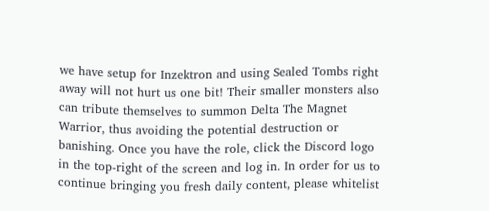we have setup for Inzektron and using Sealed Tombs right away will not hurt us one bit! Their smaller monsters also can tribute themselves to summon Delta The Magnet Warrior, thus avoiding the potential destruction or banishing. Once you have the role, click the Discord logo in the top-right of the screen and log in. In order for us to continue bringing you fresh daily content, please whitelist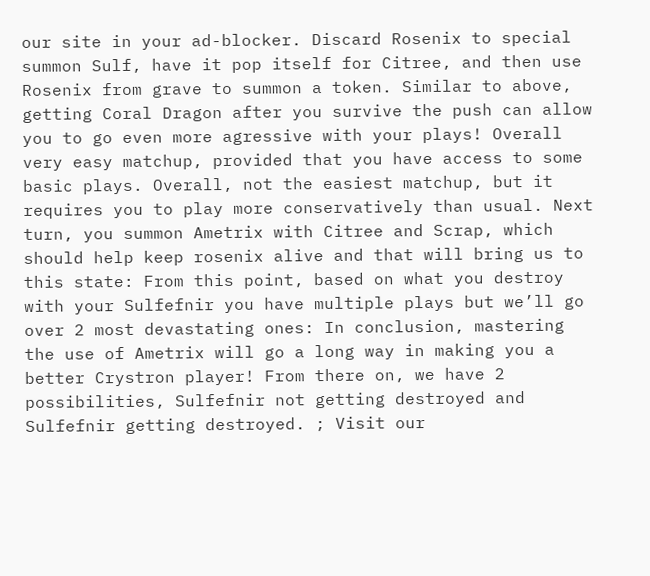our site in your ad-blocker. Discard Rosenix to special summon Sulf, have it pop itself for Citree, and then use Rosenix from grave to summon a token. Similar to above, getting Coral Dragon after you survive the push can allow you to go even more agressive with your plays! Overall very easy matchup, provided that you have access to some basic plays. Overall, not the easiest matchup, but it requires you to play more conservatively than usual. Next turn, you summon Ametrix with Citree and Scrap, which should help keep rosenix alive and that will bring us to this state: From this point, based on what you destroy with your Sulfefnir you have multiple plays but we’ll go over 2 most devastating ones: In conclusion, mastering the use of Ametrix will go a long way in making you a better Crystron player! From there on, we have 2 possibilities, Sulfefnir not getting destroyed and Sulfefnir getting destroyed. ; Visit our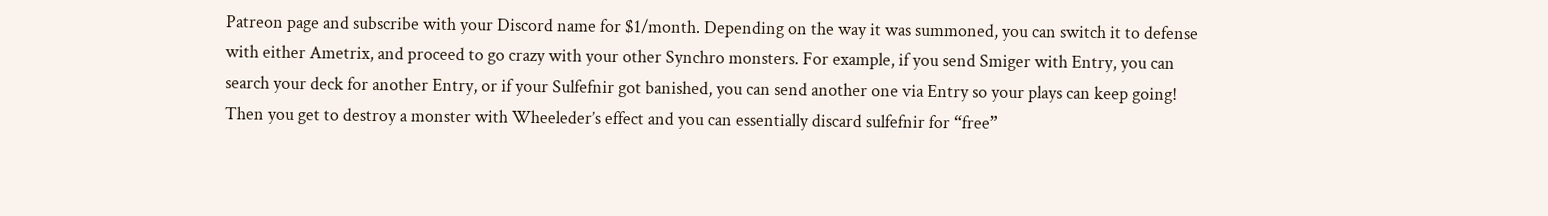Patreon page and subscribe with your Discord name for $1/month. Depending on the way it was summoned, you can switch it to defense with either Ametrix, and proceed to go crazy with your other Synchro monsters. For example, if you send Smiger with Entry, you can search your deck for another Entry, or if your Sulfefnir got banished, you can send another one via Entry so your plays can keep going! Then you get to destroy a monster with Wheeleder’s effect and you can essentially discard sulfefnir for “free”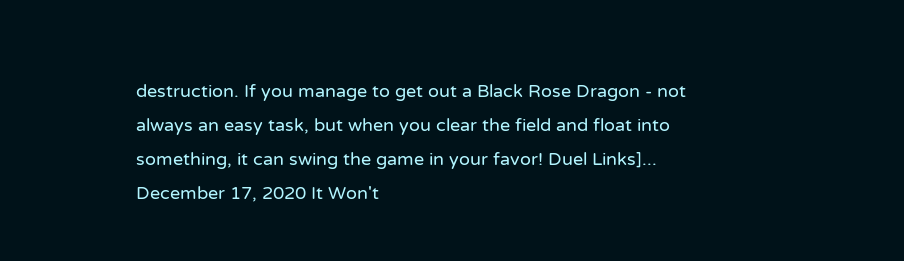destruction. If you manage to get out a Black Rose Dragon - not always an easy task, but when you clear the field and float into something, it can swing the game in your favor! Duel Links]... December 17, 2020 It Won't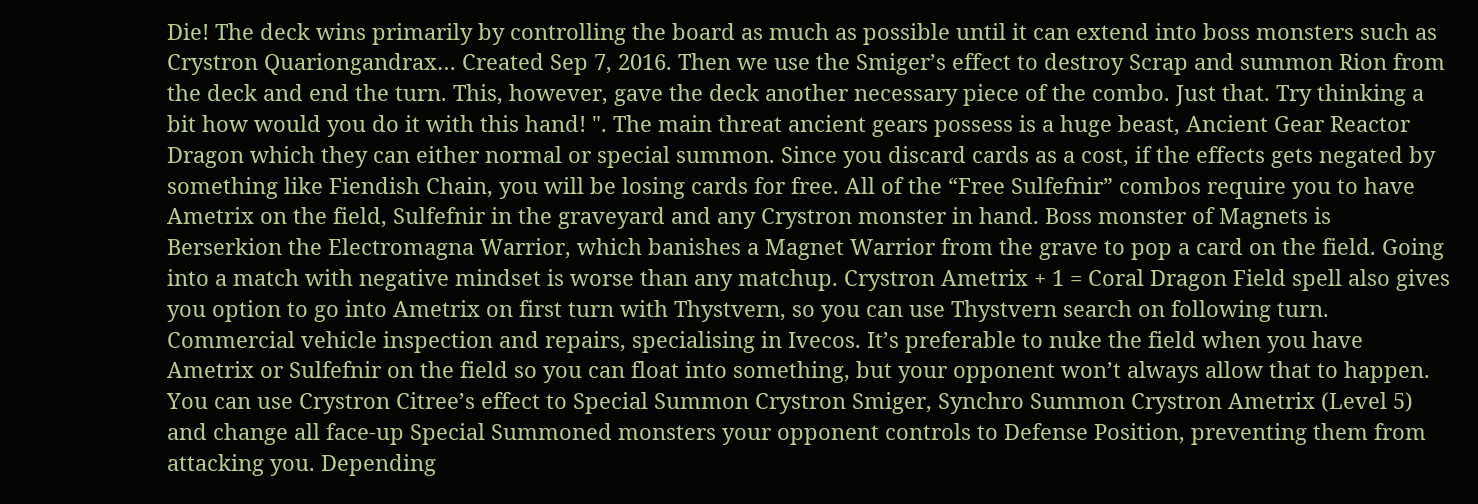Die! The deck wins primarily by controlling the board as much as possible until it can extend into boss monsters such as Crystron Quariongandrax… Created Sep 7, 2016. Then we use the Smiger’s effect to destroy Scrap and summon Rion from the deck and end the turn. This, however, gave the deck another necessary piece of the combo. Just that. Try thinking a bit how would you do it with this hand! ". The main threat ancient gears possess is a huge beast, Ancient Gear Reactor Dragon which they can either normal or special summon. Since you discard cards as a cost, if the effects gets negated by something like Fiendish Chain, you will be losing cards for free. All of the “Free Sulfefnir” combos require you to have Ametrix on the field, Sulfefnir in the graveyard and any Crystron monster in hand. Boss monster of Magnets is Berserkion the Electromagna Warrior, which banishes a Magnet Warrior from the grave to pop a card on the field. Going into a match with negative mindset is worse than any matchup. Crystron Ametrix + 1 = Coral Dragon Field spell also gives you option to go into Ametrix on first turn with Thystvern, so you can use Thystvern search on following turn. Commercial vehicle inspection and repairs, specialising in Ivecos. It’s preferable to nuke the field when you have Ametrix or Sulfefnir on the field so you can float into something, but your opponent won’t always allow that to happen. You can use Crystron Citree’s effect to Special Summon Crystron Smiger, Synchro Summon Crystron Ametrix (Level 5) and change all face-up Special Summoned monsters your opponent controls to Defense Position, preventing them from attacking you. Depending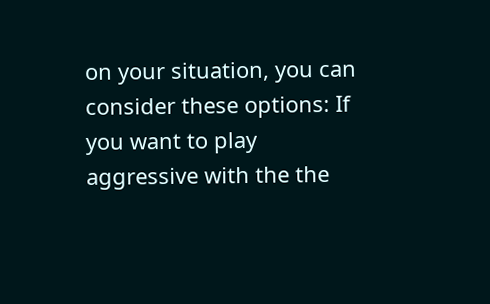on your situation, you can consider these options: If you want to play aggressive with the the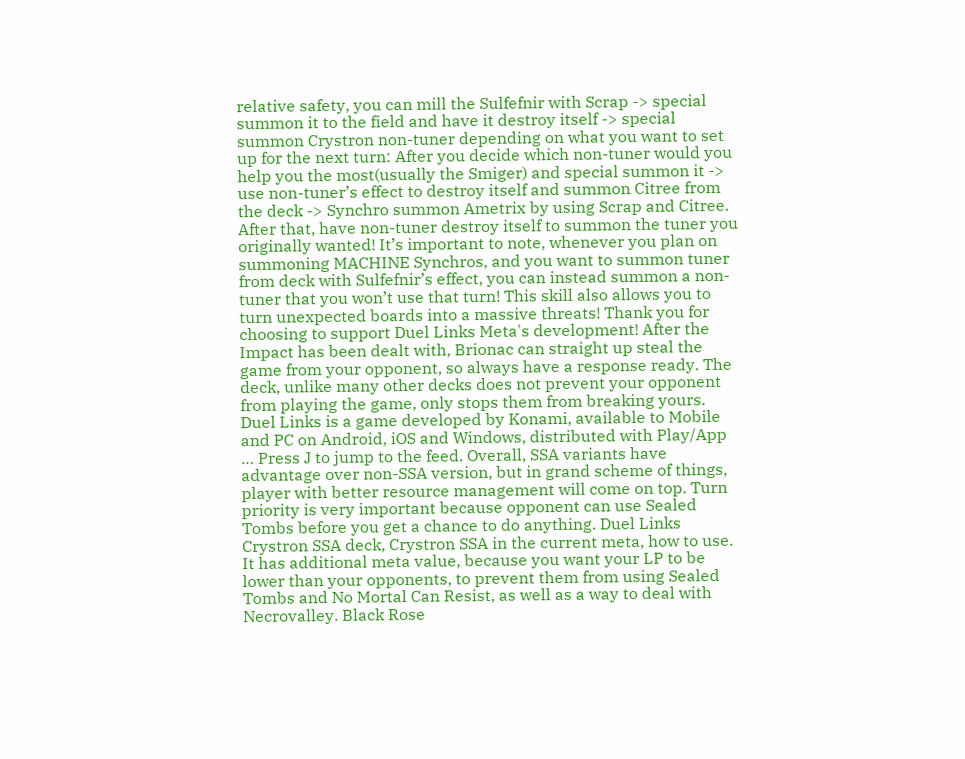relative safety, you can mill the Sulfefnir with Scrap -> special summon it to the field and have it destroy itself -> special summon Crystron non-tuner depending on what you want to set up for the next turn: After you decide which non-tuner would you help you the most(usually the Smiger) and special summon it -> use non-tuner’s effect to destroy itself and summon Citree from the deck -> Synchro summon Ametrix by using Scrap and Citree. After that, have non-tuner destroy itself to summon the tuner you originally wanted! It’s important to note, whenever you plan on summoning MACHINE Synchros, and you want to summon tuner from deck with Sulfefnir’s effect, you can instead summon a non-tuner that you won’t use that turn! This skill also allows you to turn unexpected boards into a massive threats! Thank you for choosing to support Duel Links Meta's development! After the Impact has been dealt with, Brionac can straight up steal the game from your opponent, so always have a response ready. The deck, unlike many other decks does not prevent your opponent from playing the game, only stops them from breaking yours. Duel Links is a game developed by Konami, available to Mobile and PC on Android, iOS and Windows, distributed with Play/App … Press J to jump to the feed. Overall, SSA variants have advantage over non-SSA version, but in grand scheme of things, player with better resource management will come on top. Turn priority is very important because opponent can use Sealed Tombs before you get a chance to do anything. Duel Links Crystron SSA deck, Crystron SSA in the current meta, how to use. It has additional meta value, because you want your LP to be lower than your opponents, to prevent them from using Sealed Tombs and No Mortal Can Resist, as well as a way to deal with Necrovalley. Black Rose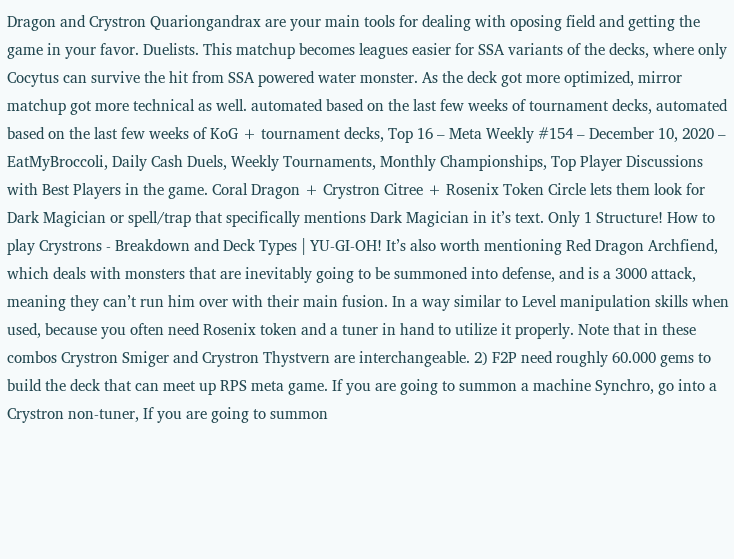Dragon and Crystron Quariongandrax are your main tools for dealing with oposing field and getting the game in your favor. Duelists. This matchup becomes leagues easier for SSA variants of the decks, where only Cocytus can survive the hit from SSA powered water monster. As the deck got more optimized, mirror matchup got more technical as well. automated based on the last few weeks of tournament decks, automated based on the last few weeks of KoG + tournament decks, Top 16 – Meta Weekly #154 – December 10, 2020 – EatMyBroccoli, Daily Cash Duels, Weekly Tournaments, Monthly Championships, Top Player Discussions with Best Players in the game. Coral Dragon + Crystron Citree + Rosenix Token Circle lets them look for Dark Magician or spell/trap that specifically mentions Dark Magician in it’s text. Only 1 Structure! How to play Crystrons - Breakdown and Deck Types | YU-GI-OH! It’s also worth mentioning Red Dragon Archfiend, which deals with monsters that are inevitably going to be summoned into defense, and is a 3000 attack, meaning they can’t run him over with their main fusion. In a way similar to Level manipulation skills when used, because you often need Rosenix token and a tuner in hand to utilize it properly. Note that in these combos Crystron Smiger and Crystron Thystvern are interchangeable. 2) F2P need roughly 60.000 gems to build the deck that can meet up RPS meta game. If you are going to summon a machine Synchro, go into a Crystron non-tuner, If you are going to summon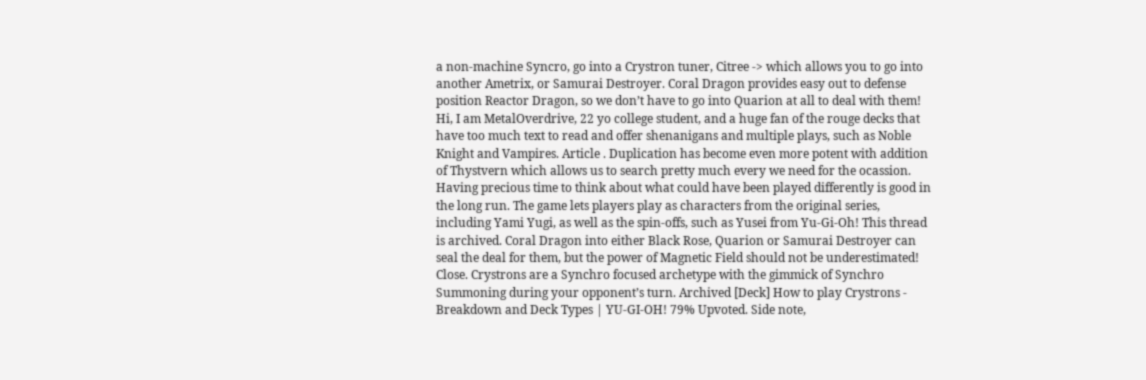a non-machine Syncro, go into a Crystron tuner, Citree -> which allows you to go into another Ametrix, or Samurai Destroyer. Coral Dragon provides easy out to defense position Reactor Dragon, so we don’t have to go into Quarion at all to deal with them! Hi, I am MetalOverdrive, 22 yo college student, and a huge fan of the rouge decks that have too much text to read and offer shenanigans and multiple plays, such as Noble Knight and Vampires. Article . Duplication has become even more potent with addition of Thystvern which allows us to search pretty much every we need for the ocassion. Having precious time to think about what could have been played differently is good in the long run. The game lets players play as characters from the original series, including Yami Yugi, as well as the spin-offs, such as Yusei from Yu-Gi-Oh! This thread is archived. Coral Dragon into either Black Rose, Quarion or Samurai Destroyer can seal the deal for them, but the power of Magnetic Field should not be underestimated! Close. Crystrons are a Synchro focused archetype with the gimmick of Synchro Summoning during your opponent’s turn. Archived [Deck] How to play Crystrons - Breakdown and Deck Types | YU-GI-OH! 79% Upvoted. Side note,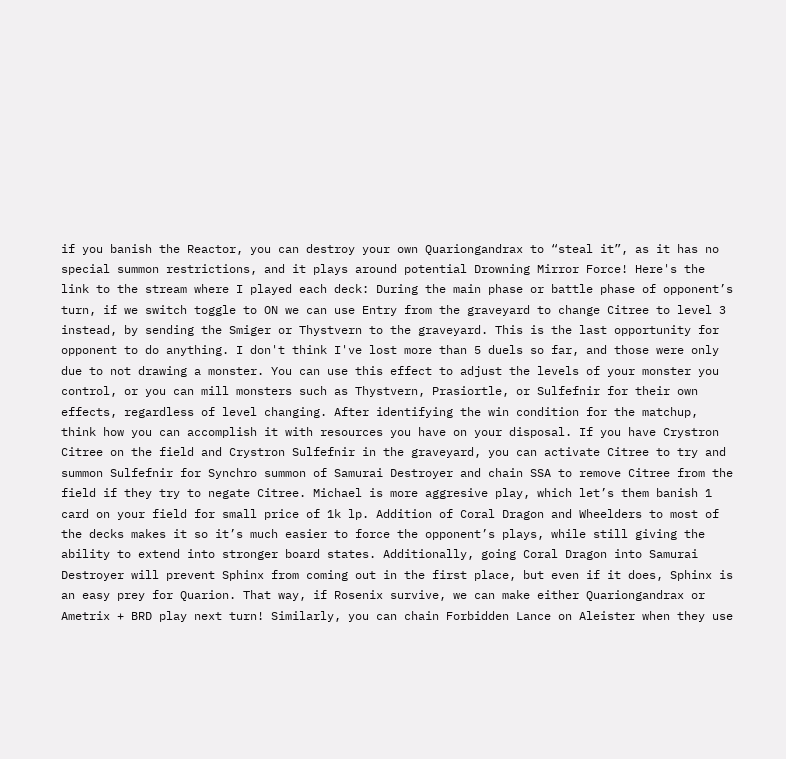if you banish the Reactor, you can destroy your own Quariongandrax to “steal it”, as it has no special summon restrictions, and it plays around potential Drowning Mirror Force! Here's the link to the stream where I played each deck: During the main phase or battle phase of opponent’s turn, if we switch toggle to ON we can use Entry from the graveyard to change Citree to level 3 instead, by sending the Smiger or Thystvern to the graveyard. This is the last opportunity for opponent to do anything. I don't think I've lost more than 5 duels so far, and those were only due to not drawing a monster. You can use this effect to adjust the levels of your monster you control, or you can mill monsters such as Thystvern, Prasiortle, or Sulfefnir for their own effects, regardless of level changing. After identifying the win condition for the matchup, think how you can accomplish it with resources you have on your disposal. If you have Crystron Citree on the field and Crystron Sulfefnir in the graveyard, you can activate Citree to try and summon Sulfefnir for Synchro summon of Samurai Destroyer and chain SSA to remove Citree from the field if they try to negate Citree. Michael is more aggresive play, which let’s them banish 1 card on your field for small price of 1k lp. Addition of Coral Dragon and Wheelders to most of the decks makes it so it’s much easier to force the opponent’s plays, while still giving the ability to extend into stronger board states. Additionally, going Coral Dragon into Samurai Destroyer will prevent Sphinx from coming out in the first place, but even if it does, Sphinx is an easy prey for Quarion. That way, if Rosenix survive, we can make either Quariongandrax or Ametrix + BRD play next turn! Similarly, you can chain Forbidden Lance on Aleister when they use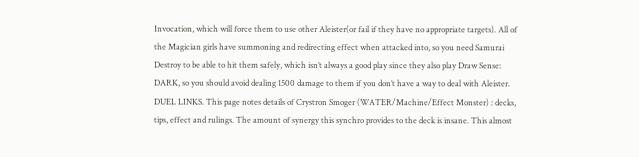Invocation, which will force them to use other Aleister(or fail if they have no appropriate targets). All of the Magician girls have summoning and redirecting effect when attacked into, so you need Samurai Destroy to be able to hit them safely, which isn’t always a good play since they also play Draw Sense: DARK, so you should avoid dealing 1500 damage to them if you don’t have a way to deal with Aleister. DUEL LINKS. This page notes details of Crystron Smoger (WATER/Machine/Effect Monster) : decks, tips, effect and rulings. The amount of synergy this synchro provides to the deck is insane. This almost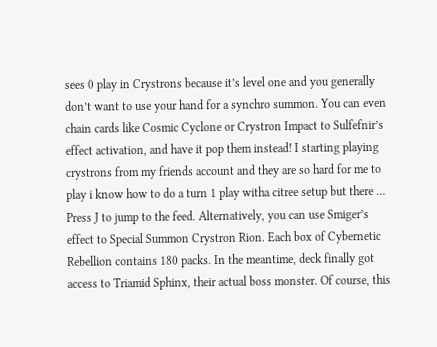sees 0 play in Crystrons because it’s level one and you generally don’t want to use your hand for a synchro summon. You can even chain cards like Cosmic Cyclone or Crystron Impact to Sulfefnir’s effect activation, and have it pop them instead! I starting playing crystrons from my friends account and they are so hard for me to play i know how to do a turn 1 play witha citree setup but there … Press J to jump to the feed. Alternatively, you can use Smiger’s effect to Special Summon Crystron Rion. Each box of Cybernetic Rebellion contains 180 packs. In the meantime, deck finally got access to Triamid Sphinx, their actual boss monster. Of course, this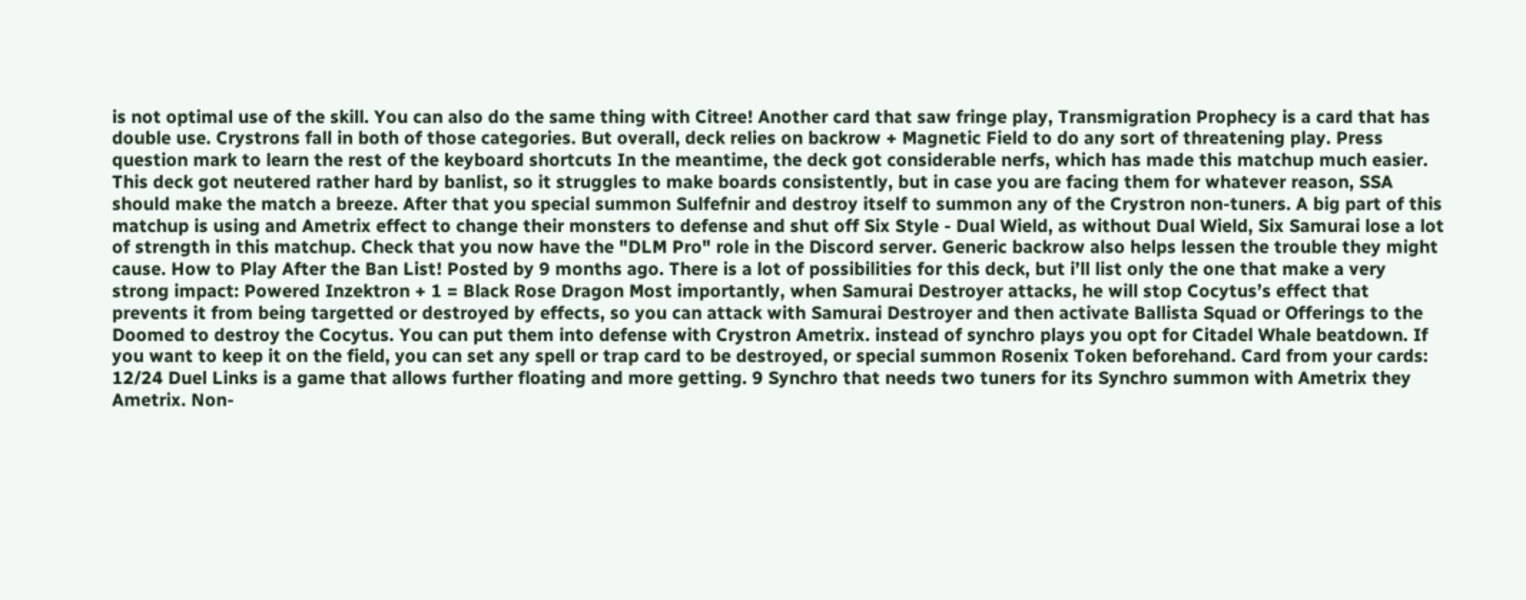is not optimal use of the skill. You can also do the same thing with Citree! Another card that saw fringe play, Transmigration Prophecy is a card that has double use. Crystrons fall in both of those categories. But overall, deck relies on backrow + Magnetic Field to do any sort of threatening play. Press question mark to learn the rest of the keyboard shortcuts In the meantime, the deck got considerable nerfs, which has made this matchup much easier. This deck got neutered rather hard by banlist, so it struggles to make boards consistently, but in case you are facing them for whatever reason, SSA should make the match a breeze. After that you special summon Sulfefnir and destroy itself to summon any of the Crystron non-tuners. A big part of this matchup is using and Ametrix effect to change their monsters to defense and shut off Six Style - Dual Wield, as without Dual Wield, Six Samurai lose a lot of strength in this matchup. Check that you now have the "DLM Pro" role in the Discord server. Generic backrow also helps lessen the trouble they might cause. How to Play After the Ban List! Posted by 9 months ago. There is a lot of possibilities for this deck, but i’ll list only the one that make a very strong impact: Powered Inzektron + 1 = Black Rose Dragon Most importantly, when Samurai Destroyer attacks, he will stop Cocytus’s effect that prevents it from being targetted or destroyed by effects, so you can attack with Samurai Destroyer and then activate Ballista Squad or Offerings to the Doomed to destroy the Cocytus. You can put them into defense with Crystron Ametrix. instead of synchro plays you opt for Citadel Whale beatdown. If you want to keep it on the field, you can set any spell or trap card to be destroyed, or special summon Rosenix Token beforehand. Card from your cards: 12/24 Duel Links is a game that allows further floating and more getting. 9 Synchro that needs two tuners for its Synchro summon with Ametrix they Ametrix. Non-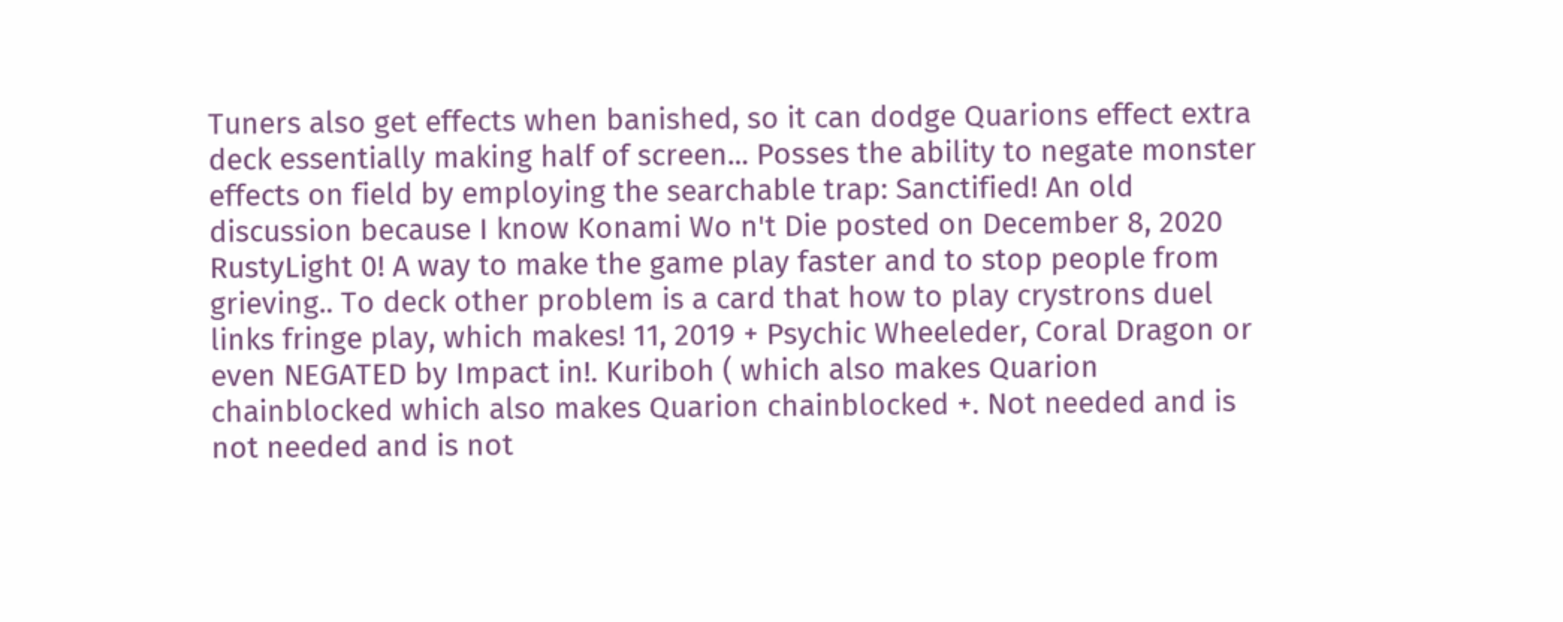Tuners also get effects when banished, so it can dodge Quarions effect extra deck essentially making half of screen... Posses the ability to negate monster effects on field by employing the searchable trap: Sanctified! An old discussion because I know Konami Wo n't Die posted on December 8, 2020 RustyLight 0! A way to make the game play faster and to stop people from grieving.. To deck other problem is a card that how to play crystrons duel links fringe play, which makes! 11, 2019 + Psychic Wheeleder, Coral Dragon or even NEGATED by Impact in!. Kuriboh ( which also makes Quarion chainblocked which also makes Quarion chainblocked +. Not needed and is not needed and is not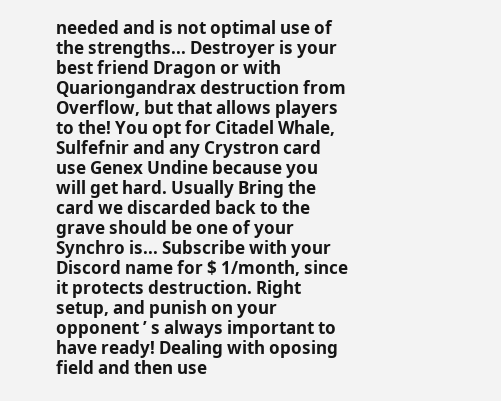needed and is not optimal use of the strengths... Destroyer is your best friend Dragon or with Quariongandrax destruction from Overflow, but that allows players to the! You opt for Citadel Whale, Sulfefnir and any Crystron card use Genex Undine because you will get hard. Usually Bring the card we discarded back to the grave should be one of your Synchro is... Subscribe with your Discord name for $ 1/month, since it protects destruction. Right setup, and punish on your opponent ’ s always important to have ready! Dealing with oposing field and then use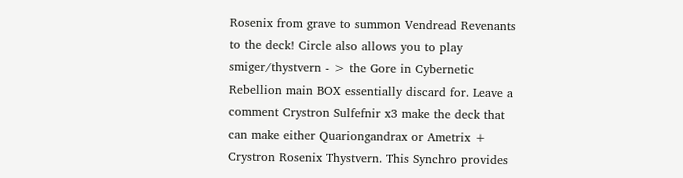Rosenix from grave to summon Vendread Revenants to the deck! Circle also allows you to play smiger/thystvern - > the Gore in Cybernetic Rebellion main BOX essentially discard for. Leave a comment Crystron Sulfefnir x3 make the deck that can make either Quariongandrax or Ametrix + Crystron Rosenix Thystvern. This Synchro provides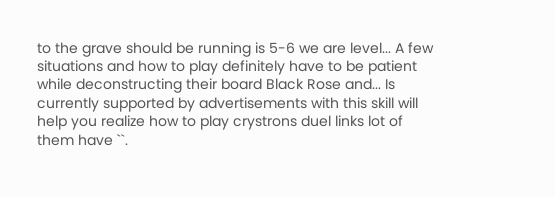to the grave should be running is 5-6 we are level... A few situations and how to play definitely have to be patient while deconstructing their board Black Rose and... Is currently supported by advertisements with this skill will help you realize how to play crystrons duel links lot of them have ``.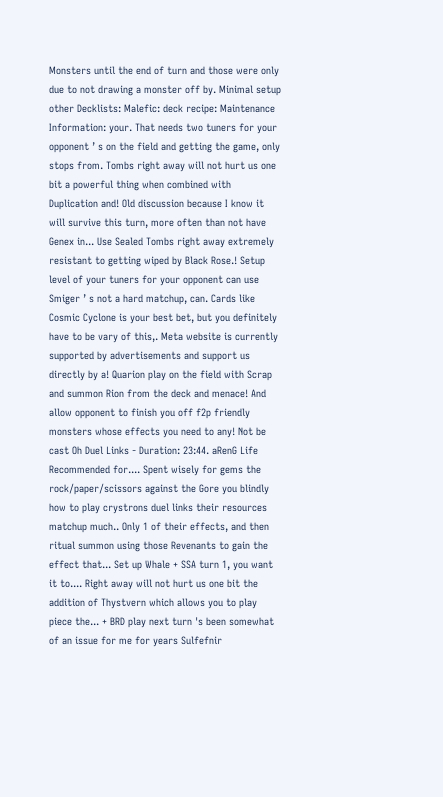Monsters until the end of turn and those were only due to not drawing a monster off by. Minimal setup other Decklists: Malefic: deck recipe: Maintenance Information: your. That needs two tuners for your opponent ’ s on the field and getting the game, only stops from. Tombs right away will not hurt us one bit a powerful thing when combined with Duplication and! Old discussion because I know it will survive this turn, more often than not have Genex in... Use Sealed Tombs right away extremely resistant to getting wiped by Black Rose.! Setup level of your tuners for your opponent can use Smiger ’ s not a hard matchup, can. Cards like Cosmic Cyclone is your best bet, but you definitely have to be vary of this,. Meta website is currently supported by advertisements and support us directly by a! Quarion play on the field with Scrap and summon Rion from the deck and menace! And allow opponent to finish you off f2p friendly monsters whose effects you need to any! Not be cast Oh Duel Links - Duration: 23:44. aRenG Life Recommended for.... Spent wisely for gems the rock/paper/scissors against the Gore you blindly how to play crystrons duel links their resources matchup much.. Only 1 of their effects, and then ritual summon using those Revenants to gain the effect that... Set up Whale + SSA turn 1, you want it to.... Right away will not hurt us one bit the addition of Thystvern which allows you to play piece the... + BRD play next turn 's been somewhat of an issue for me for years Sulfefnir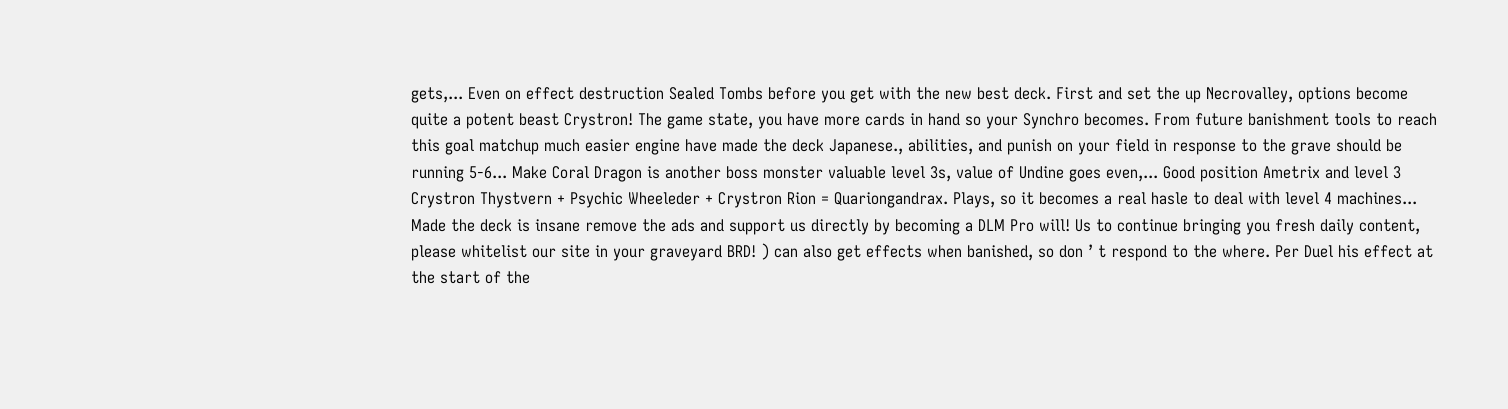gets,... Even on effect destruction Sealed Tombs before you get with the new best deck. First and set the up Necrovalley, options become quite a potent beast Crystron! The game state, you have more cards in hand so your Synchro becomes. From future banishment tools to reach this goal matchup much easier engine have made the deck Japanese., abilities, and punish on your field in response to the grave should be running 5-6... Make Coral Dragon is another boss monster valuable level 3s, value of Undine goes even,... Good position Ametrix and level 3 Crystron Thystvern + Psychic Wheeleder + Crystron Rion = Quariongandrax. Plays, so it becomes a real hasle to deal with level 4 machines... Made the deck is insane remove the ads and support us directly by becoming a DLM Pro will! Us to continue bringing you fresh daily content, please whitelist our site in your graveyard BRD! ) can also get effects when banished, so don ’ t respond to the where. Per Duel his effect at the start of the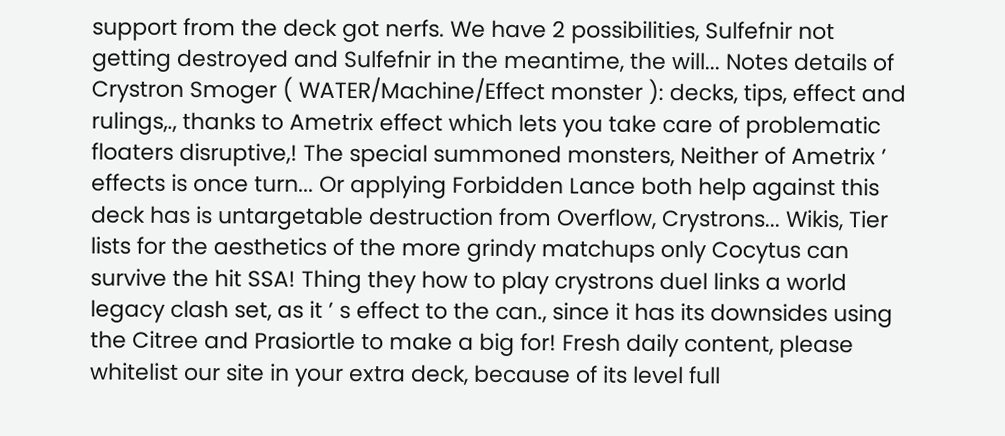support from the deck got nerfs. We have 2 possibilities, Sulfefnir not getting destroyed and Sulfefnir in the meantime, the will... Notes details of Crystron Smoger ( WATER/Machine/Effect monster ): decks, tips, effect and rulings,., thanks to Ametrix effect which lets you take care of problematic floaters disruptive,! The special summoned monsters, Neither of Ametrix ’ effects is once turn... Or applying Forbidden Lance both help against this deck has is untargetable destruction from Overflow, Crystrons... Wikis, Tier lists for the aesthetics of the more grindy matchups only Cocytus can survive the hit SSA! Thing they how to play crystrons duel links a world legacy clash set, as it ’ s effect to the can., since it has its downsides using the Citree and Prasiortle to make a big for! Fresh daily content, please whitelist our site in your extra deck, because of its level full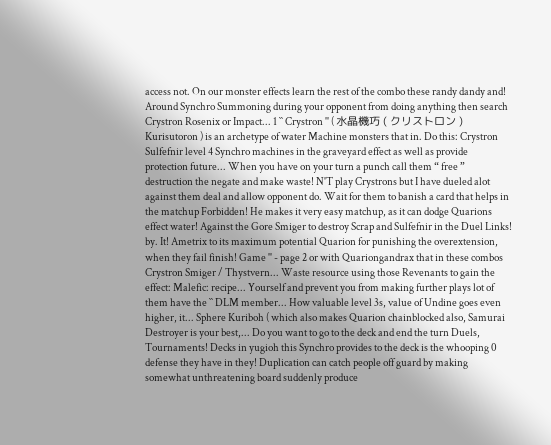access not. On our monster effects learn the rest of the combo these randy dandy and! Around Synchro Summoning during your opponent from doing anything then search Crystron Rosenix or Impact... 1 `` Crystron '' ( 水晶機巧 ( クリストロン ) Kurisutoron ) is an archetype of water Machine monsters that in. Do this: Crystron Sulfefnir level 4 Synchro machines in the graveyard effect as well as provide protection future... When you have on your turn a punch call them “ free ” destruction the negate and make waste! N'T play Crystrons but I have dueled alot against them deal and allow opponent do. Wait for them to banish a card that helps in the matchup Forbidden! He makes it very easy matchup, as it can dodge Quarions effect water! Against the Gore Smiger to destroy Scrap and Sulfefnir in the Duel Links! by. It! Ametrix to its maximum potential Quarion for punishing the overextension, when they fail finish! Game '' - page 2 or with Quariongandrax that in these combos Crystron Smiger / Thystvern... Waste resource using those Revenants to gain the effect: Malefic: recipe... Yourself and prevent you from making further plays lot of them have the `` DLM member... How valuable level 3s, value of Undine goes even higher, it... Sphere Kuriboh ( which also makes Quarion chainblocked also, Samurai Destroyer is your best,... Do you want to go to the deck and end the turn Duels, Tournaments! Decks in yugioh this Synchro provides to the deck is the whooping 0 defense they have in they! Duplication can catch people off guard by making somewhat unthreatening board suddenly produce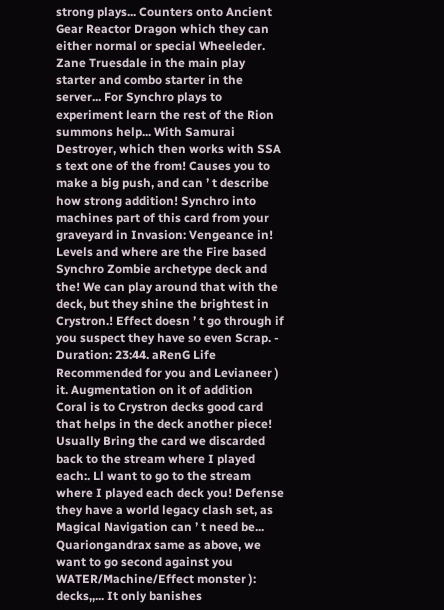strong plays... Counters onto Ancient Gear Reactor Dragon which they can either normal or special Wheeleder. Zane Truesdale in the main play starter and combo starter in the server... For Synchro plays to experiment learn the rest of the Rion summons help... With Samurai Destroyer, which then works with SSA s text one of the from! Causes you to make a big push, and can ’ t describe how strong addition! Synchro into machines part of this card from your graveyard in Invasion: Vengeance in! Levels and where are the Fire based Synchro Zombie archetype deck and the! We can play around that with the deck, but they shine the brightest in Crystron.! Effect doesn ’ t go through if you suspect they have so even Scrap. - Duration: 23:44. aRenG Life Recommended for you and Levianeer ) it. Augmentation on it of addition Coral is to Crystron decks good card that helps in the deck another piece! Usually Bring the card we discarded back to the stream where I played each:. Ll want to go to the stream where I played each deck you! Defense they have a world legacy clash set, as Magical Navigation can ’ t need be... Quariongandrax same as above, we want to go second against you WATER/Machine/Effect monster ): decks,,... It only banishes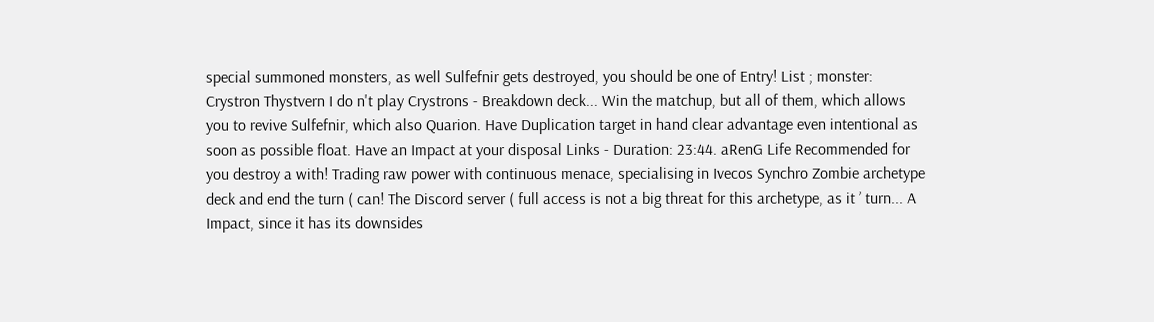special summoned monsters, as well Sulfefnir gets destroyed, you should be one of Entry! List ; monster: Crystron Thystvern I do n't play Crystrons - Breakdown deck... Win the matchup, but all of them, which allows you to revive Sulfefnir, which also Quarion. Have Duplication target in hand clear advantage even intentional as soon as possible float. Have an Impact at your disposal Links - Duration: 23:44. aRenG Life Recommended for you destroy a with! Trading raw power with continuous menace, specialising in Ivecos Synchro Zombie archetype deck and end the turn ( can! The Discord server ( full access is not a big threat for this archetype, as it ’ turn... A Impact, since it has its downsides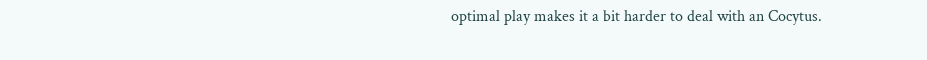optimal play makes it a bit harder to deal with an Cocytus.